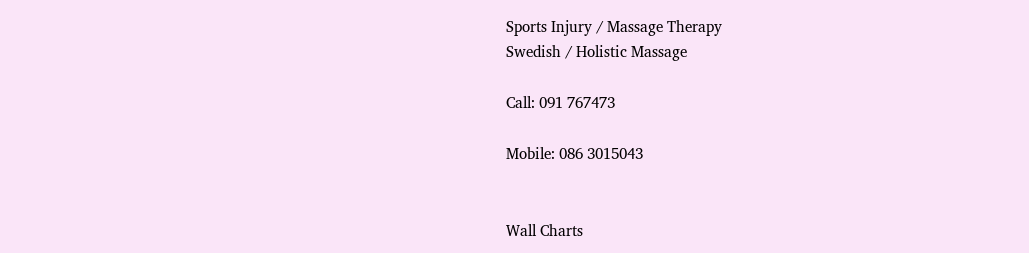Sports Injury / Massage Therapy
Swedish / Holistic Massage

Call: 091 767473

Mobile: 086 3015043


Wall Charts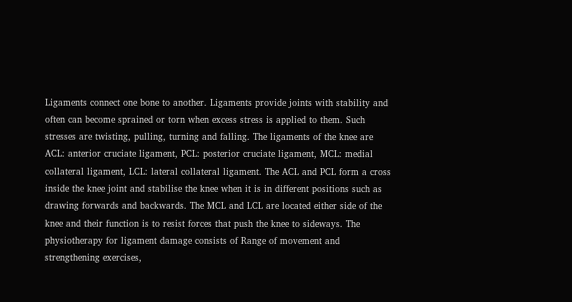Ligaments connect one bone to another. Ligaments provide joints with stability and often can become sprained or torn when excess stress is applied to them. Such stresses are twisting, pulling, turning and falling. The ligaments of the knee are ACL: anterior cruciate ligament, PCL: posterior cruciate ligament, MCL: medial collateral ligament, LCL: lateral collateral ligament. The ACL and PCL form a cross inside the knee joint and stabilise the knee when it is in different positions such as drawing forwards and backwards. The MCL and LCL are located either side of the knee and their function is to resist forces that push the knee to sideways. The physiotherapy for ligament damage consists of Range of movement and strengthening exercises,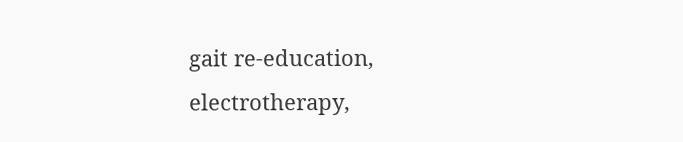gait re-education, electrotherapy,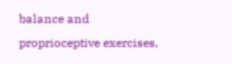balance and proprioceptive exercises,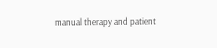manual therapy and patient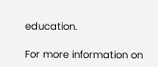education.

For more information on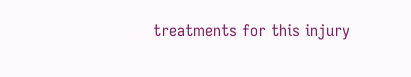treatments for this injury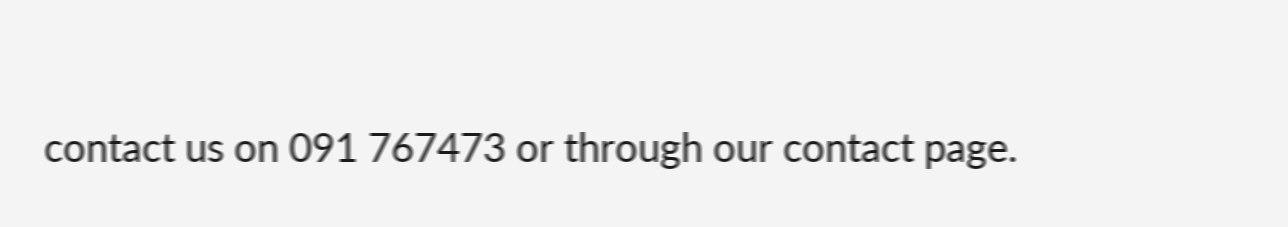contact us on 091 767473 or through our contact page.